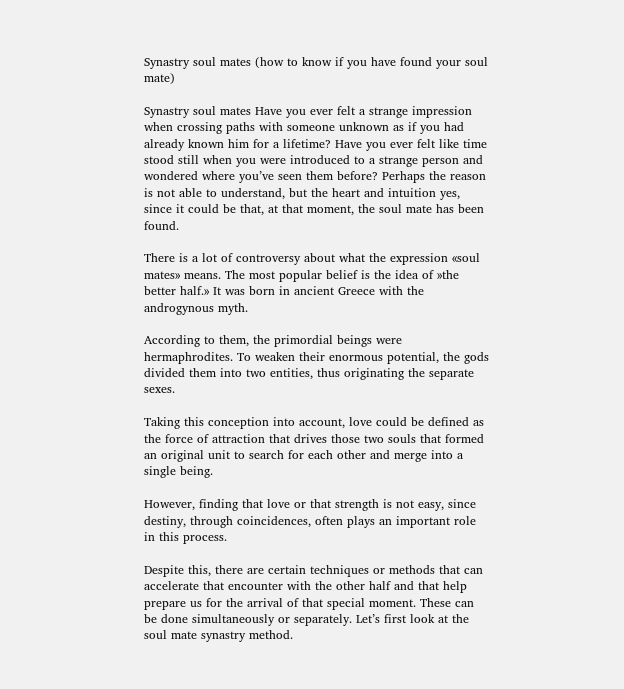Synastry soul mates (how to know if you have found your soul mate)

Synastry soul mates Have you ever felt a strange impression when crossing paths with someone unknown as if you had already known him for a lifetime? Have you ever felt like time stood still when you were introduced to a strange person and wondered where you’ve seen them before? Perhaps the reason is not able to understand, but the heart and intuition yes, since it could be that, at that moment, the soul mate has been found.

There is a lot of controversy about what the expression «soul mates» means. The most popular belief is the idea of »the better half.» It was born in ancient Greece with the androgynous myth.

According to them, the primordial beings were hermaphrodites. To weaken their enormous potential, the gods divided them into two entities, thus originating the separate sexes.

Taking this conception into account, love could be defined as the force of attraction that drives those two souls that formed an original unit to search for each other and merge into a single being.

However, finding that love or that strength is not easy, since destiny, through coincidences, often plays an important role in this process.

Despite this, there are certain techniques or methods that can accelerate that encounter with the other half and that help prepare us for the arrival of that special moment. These can be done simultaneously or separately. Let’s first look at the soul mate synastry method.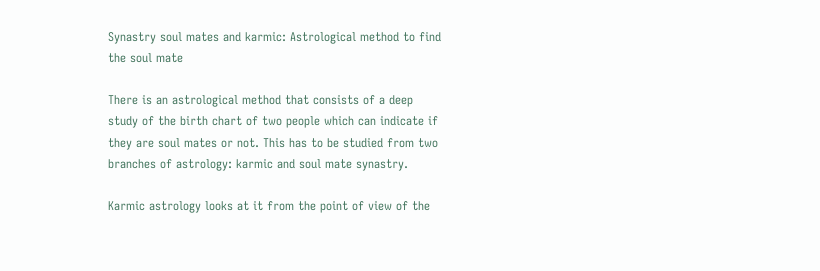Synastry soul mates and karmic: Astrological method to find the soul mate

There is an astrological method that consists of a deep study of the birth chart of two people which can indicate if they are soul mates or not. This has to be studied from two branches of astrology: karmic and soul mate synastry.

Karmic astrology looks at it from the point of view of the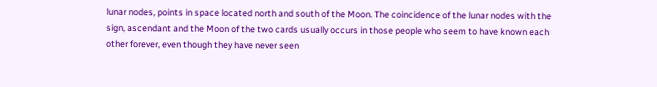lunar nodes, points in space located north and south of the Moon. The coincidence of the lunar nodes with the sign, ascendant and the Moon of the two cards usually occurs in those people who seem to have known each other forever, even though they have never seen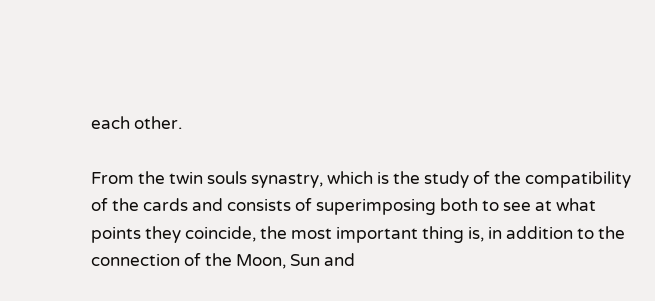each other.

From the twin souls synastry, which is the study of the compatibility of the cards and consists of superimposing both to see at what points they coincide, the most important thing is, in addition to the connection of the Moon, Sun and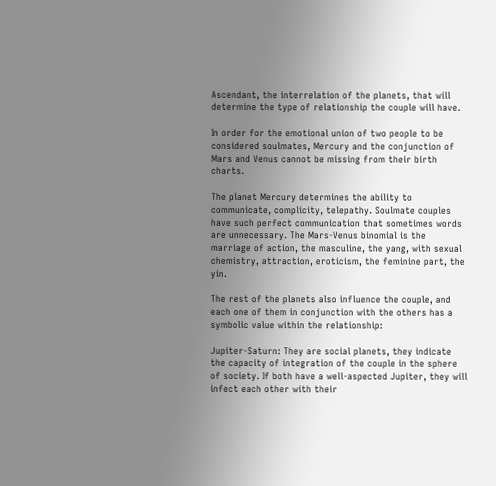Ascendant, the interrelation of the planets, that will determine the type of relationship the couple will have.

In order for the emotional union of two people to be considered soulmates, Mercury and the conjunction of Mars and Venus cannot be missing from their birth charts.

The planet Mercury determines the ability to communicate, complicity, telepathy. Soulmate couples have such perfect communication that sometimes words are unnecessary. The Mars-Venus binomial is the marriage of action, the masculine, the yang, with sexual chemistry, attraction, eroticism, the feminine part, the yin.

The rest of the planets also influence the couple, and each one of them in conjunction with the others has a symbolic value within the relationship:

Jupiter-Saturn: They are social planets, they indicate the capacity of integration of the couple in the sphere of society. If both have a well-aspected Jupiter, they will infect each other with their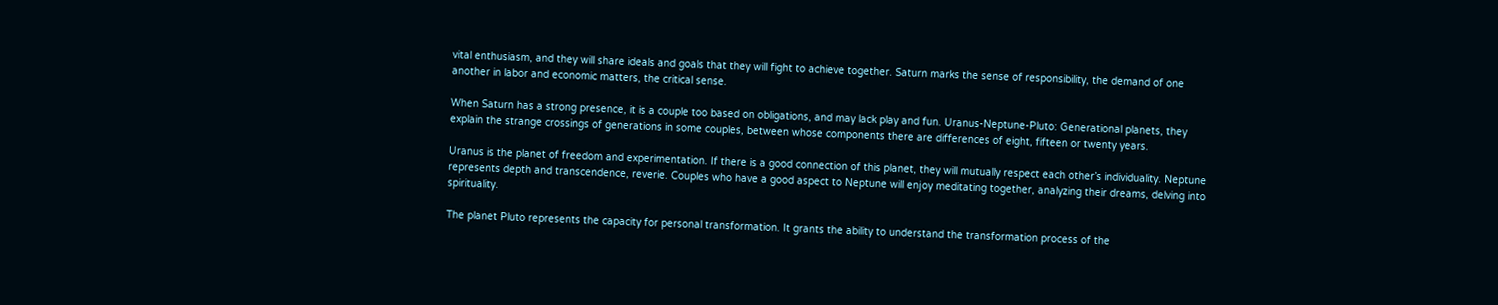vital enthusiasm, and they will share ideals and goals that they will fight to achieve together. Saturn marks the sense of responsibility, the demand of one another in labor and economic matters, the critical sense.

When Saturn has a strong presence, it is a couple too based on obligations, and may lack play and fun. Uranus-Neptune-Pluto: Generational planets, they explain the strange crossings of generations in some couples, between whose components there are differences of eight, fifteen or twenty years.

Uranus is the planet of freedom and experimentation. If there is a good connection of this planet, they will mutually respect each other’s individuality. Neptune represents depth and transcendence, reverie. Couples who have a good aspect to Neptune will enjoy meditating together, analyzing their dreams, delving into spirituality.

The planet Pluto represents the capacity for personal transformation. It grants the ability to understand the transformation process of the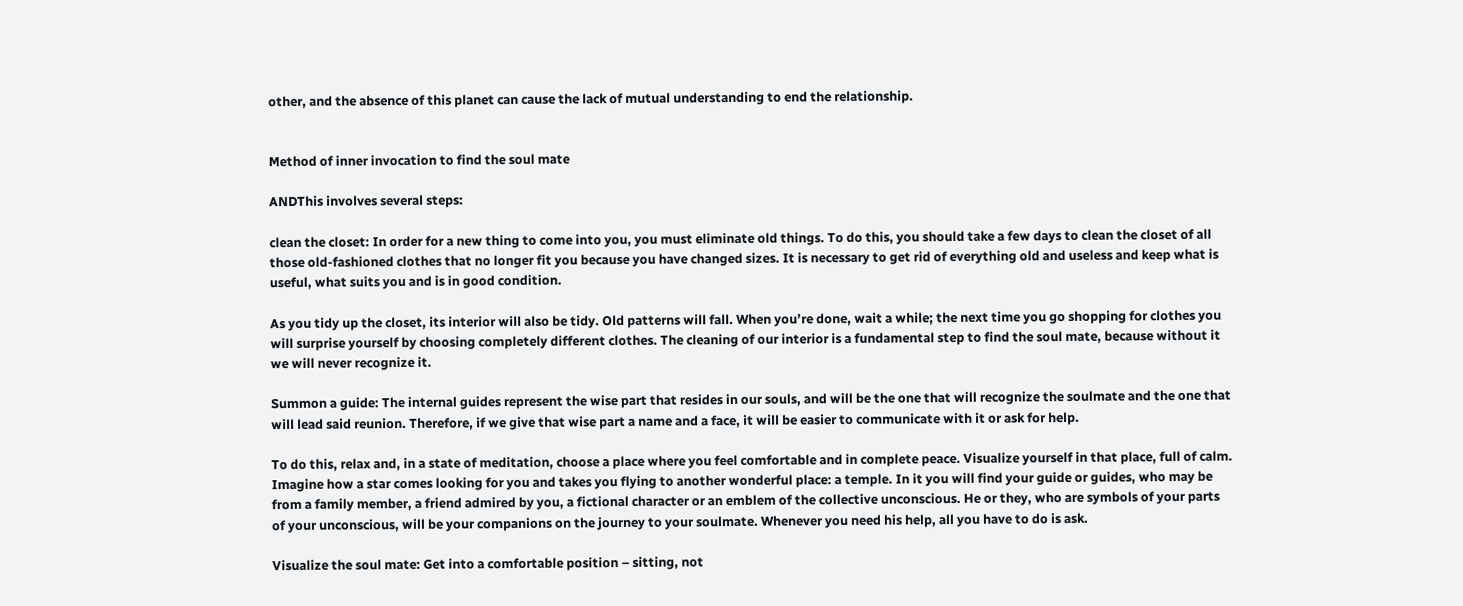other, and the absence of this planet can cause the lack of mutual understanding to end the relationship.


Method of inner invocation to find the soul mate

ANDThis involves several steps:

clean the closet: In order for a new thing to come into you, you must eliminate old things. To do this, you should take a few days to clean the closet of all those old-fashioned clothes that no longer fit you because you have changed sizes. It is necessary to get rid of everything old and useless and keep what is useful, what suits you and is in good condition.

As you tidy up the closet, its interior will also be tidy. Old patterns will fall. When you’re done, wait a while; the next time you go shopping for clothes you will surprise yourself by choosing completely different clothes. The cleaning of our interior is a fundamental step to find the soul mate, because without it we will never recognize it.

Summon a guide: The internal guides represent the wise part that resides in our souls, and will be the one that will recognize the soulmate and the one that will lead said reunion. Therefore, if we give that wise part a name and a face, it will be easier to communicate with it or ask for help.

To do this, relax and, in a state of meditation, choose a place where you feel comfortable and in complete peace. Visualize yourself in that place, full of calm. Imagine how a star comes looking for you and takes you flying to another wonderful place: a temple. In it you will find your guide or guides, who may be from a family member, a friend admired by you, a fictional character or an emblem of the collective unconscious. He or they, who are symbols of your parts of your unconscious, will be your companions on the journey to your soulmate. Whenever you need his help, all you have to do is ask.

Visualize the soul mate: Get into a comfortable position – sitting, not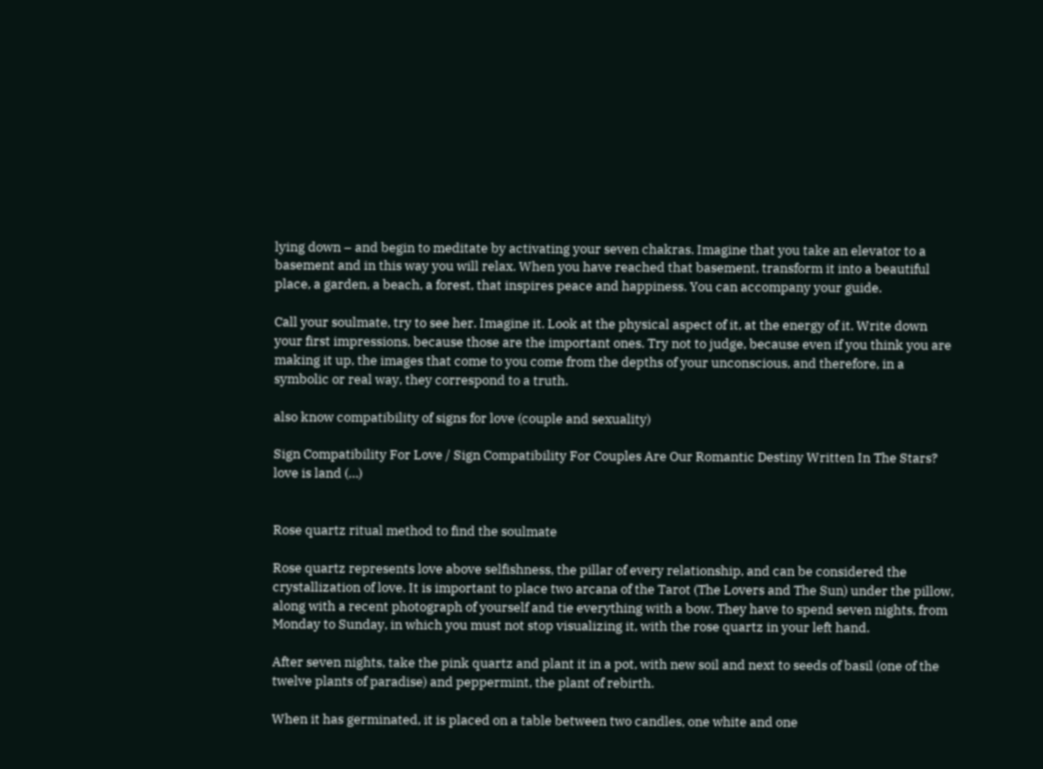lying down – and begin to meditate by activating your seven chakras. Imagine that you take an elevator to a basement and in this way you will relax. When you have reached that basement, transform it into a beautiful place, a garden, a beach, a forest, that inspires peace and happiness. You can accompany your guide.

Call your soulmate, try to see her. Imagine it. Look at the physical aspect of it, at the energy of it. Write down your first impressions, because those are the important ones. Try not to judge, because even if you think you are making it up, the images that come to you come from the depths of your unconscious, and therefore, in a symbolic or real way, they correspond to a truth.

also know compatibility of signs for love (couple and sexuality)

Sign Compatibility For Love / Sign Compatibility For Couples Are Our Romantic Destiny Written In The Stars? love is land (…)


Rose quartz ritual method to find the soulmate

Rose quartz represents love above selfishness, the pillar of every relationship, and can be considered the crystallization of love. It is important to place two arcana of the Tarot (The Lovers and The Sun) under the pillow, along with a recent photograph of yourself and tie everything with a bow. They have to spend seven nights, from Monday to Sunday, in which you must not stop visualizing it, with the rose quartz in your left hand.

After seven nights, take the pink quartz and plant it in a pot, with new soil and next to seeds of basil (one of the twelve plants of paradise) and peppermint, the plant of rebirth.

When it has germinated, it is placed on a table between two candles, one white and one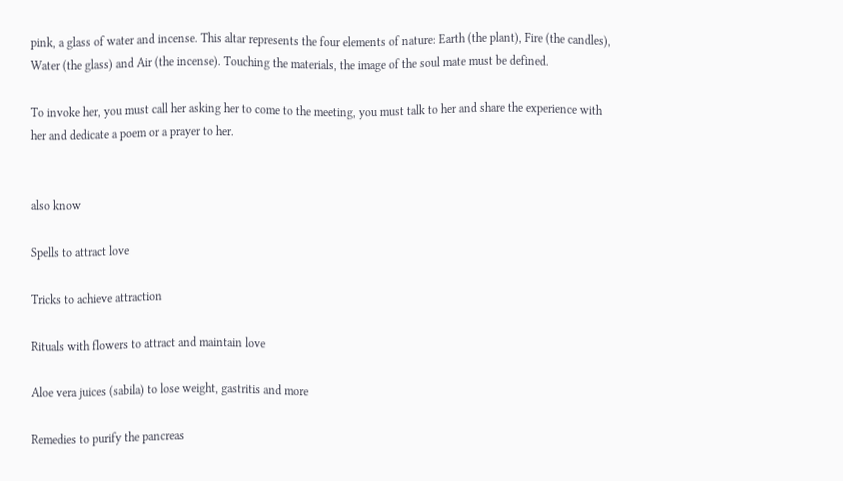pink, a glass of water and incense. This altar represents the four elements of nature: Earth (the plant), Fire (the candles), Water (the glass) and Air (the incense). Touching the materials, the image of the soul mate must be defined.

To invoke her, you must call her asking her to come to the meeting, you must talk to her and share the experience with her and dedicate a poem or a prayer to her.


also know

Spells to attract love

Tricks to achieve attraction

Rituals with flowers to attract and maintain love

Aloe vera juices (sabila) to lose weight, gastritis and more

Remedies to purify the pancreas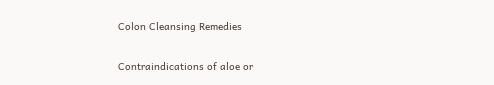Colon Cleansing Remedies

Contraindications of aloe or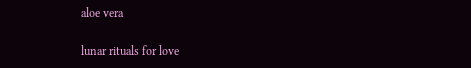aloe vera

lunar rituals for love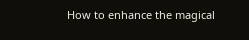How to enhance the magical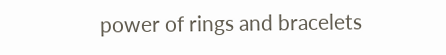power of rings and bracelets